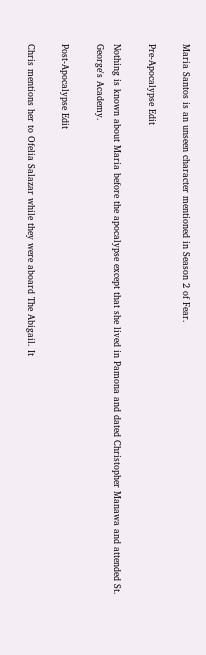Maria Santos is an unseen character mentioned in Season 2 of Fear.

Pre-Apocalypse Edit

Nothing is known about Maria before the apocalypse except that she lived in Pamona and dated Christopher Manawa and attended St. George's Academy.

Post-Apocalypse Edit

Chris mentions her to Ofelia Salazar while they were aboard The Abigail. It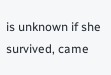is unknown if she survived, came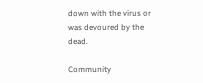down with the virus or was devoured by the dead.

Community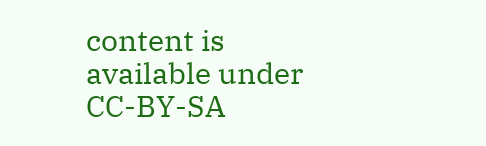content is available under CC-BY-SA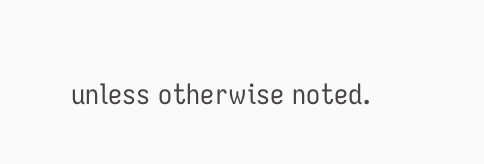unless otherwise noted.